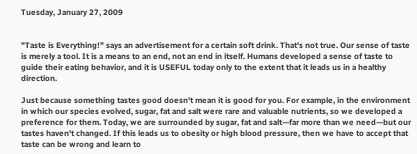Tuesday, January 27, 2009


"Taste is Everything!" says an advertisement for a certain soft drink. That's not true. Our sense of taste is merely a tool. It is a means to an end, not an end in itself. Humans developed a sense of taste to guide their eating behavior, and it is USEFUL today only to the extent that it leads us in a healthy direction.

Just because something tastes good doesn't mean it is good for you. For example, in the environment in which our species evolved, sugar, fat and salt were rare and valuable nutrients, so we developed a preference for them. Today, we are surrounded by sugar, fat and salt—far more than we need—but our tastes haven't changed. If this leads us to obesity or high blood pressure, then we have to accept that taste can be wrong and learn to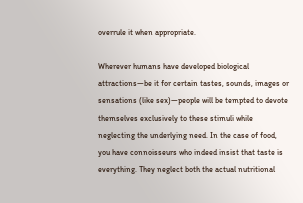overrule it when appropriate.

Wherever humans have developed biological attractions—be it for certain tastes, sounds, images or sensations (like sex)—people will be tempted to devote themselves exclusively to these stimuli while neglecting the underlying need. In the case of food, you have connoisseurs who indeed insist that taste is everything. They neglect both the actual nutritional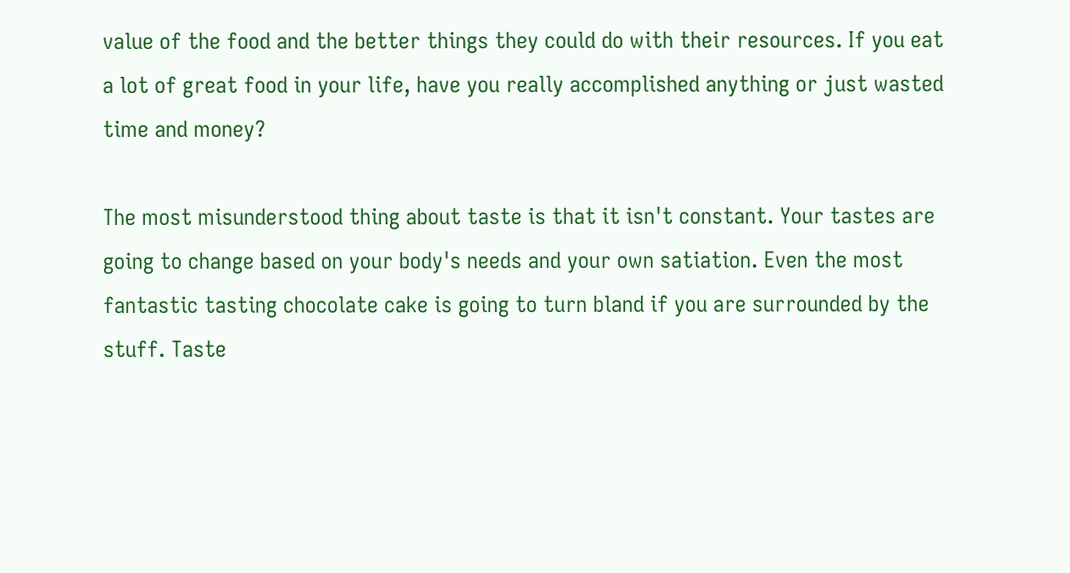value of the food and the better things they could do with their resources. If you eat a lot of great food in your life, have you really accomplished anything or just wasted time and money?

The most misunderstood thing about taste is that it isn't constant. Your tastes are going to change based on your body's needs and your own satiation. Even the most fantastic tasting chocolate cake is going to turn bland if you are surrounded by the stuff. Taste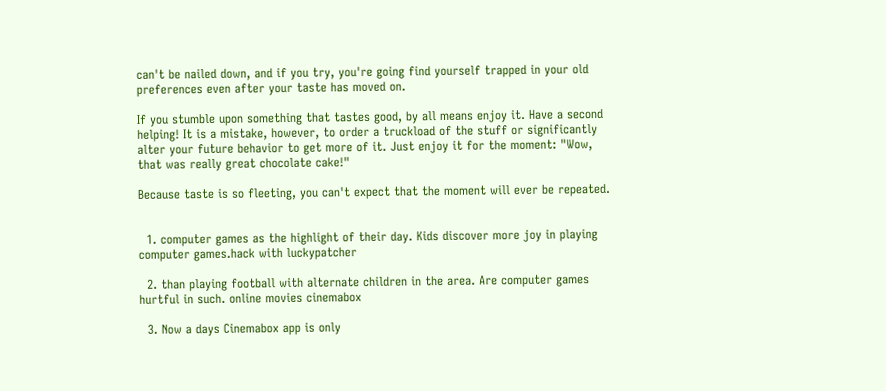can't be nailed down, and if you try, you're going find yourself trapped in your old preferences even after your taste has moved on.

If you stumble upon something that tastes good, by all means enjoy it. Have a second helping! It is a mistake, however, to order a truckload of the stuff or significantly alter your future behavior to get more of it. Just enjoy it for the moment: "Wow, that was really great chocolate cake!"

Because taste is so fleeting, you can't expect that the moment will ever be repeated.


  1. computer games as the highlight of their day. Kids discover more joy in playing computer games.hack with luckypatcher

  2. than playing football with alternate children in the area. Are computer games hurtful in such. online movies cinemabox

  3. Now a days Cinemabox app is only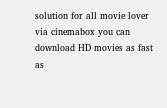solution for all movie lover via cinemabox you can download HD movies as fast as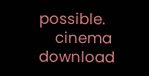possible.
    cinema download